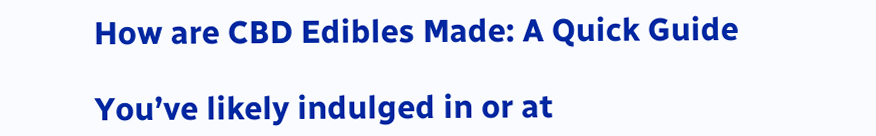How are CBD Edibles Made: A Quick Guide

You’ve likely indulged in or at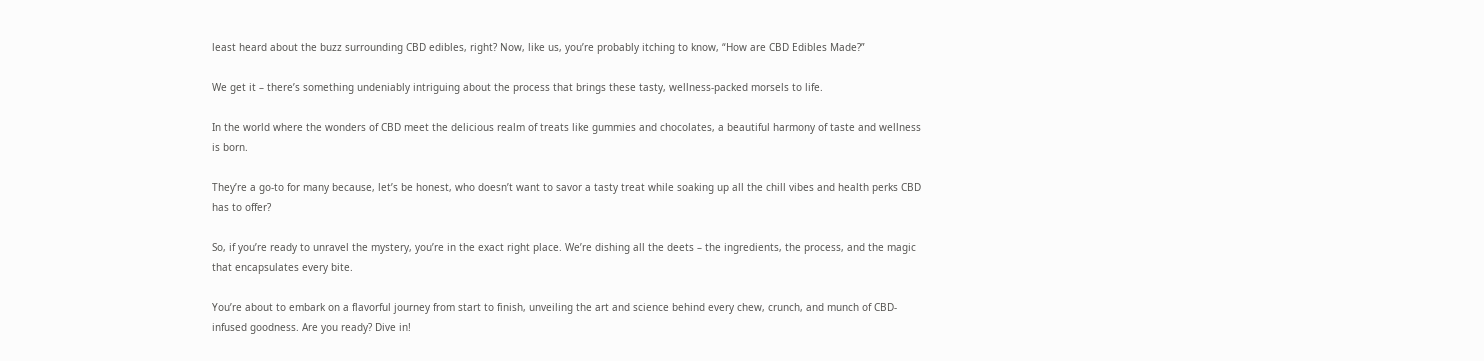least heard about the buzz surrounding CBD edibles, right? Now, like us, you’re probably itching to know, “How are CBD Edibles Made?”

We get it – there’s something undeniably intriguing about the process that brings these tasty, wellness-packed morsels to life.

In the world where the wonders of CBD meet the delicious realm of treats like gummies and chocolates, a beautiful harmony of taste and wellness is born.

They’re a go-to for many because, let’s be honest, who doesn’t want to savor a tasty treat while soaking up all the chill vibes and health perks CBD has to offer?

So, if you’re ready to unravel the mystery, you’re in the exact right place. We’re dishing all the deets – the ingredients, the process, and the magic that encapsulates every bite.

You’re about to embark on a flavorful journey from start to finish, unveiling the art and science behind every chew, crunch, and munch of CBD-infused goodness. Are you ready? Dive in!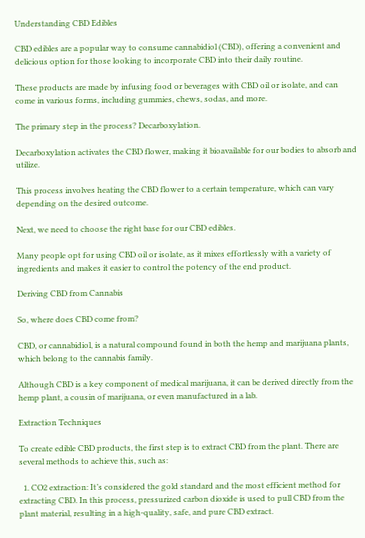Understanding CBD Edibles

CBD edibles are a popular way to consume cannabidiol (CBD), offering a convenient and delicious option for those looking to incorporate CBD into their daily routine.

These products are made by infusing food or beverages with CBD oil or isolate, and can come in various forms, including gummies, chews, sodas, and more.

The primary step in the process? Decarboxylation.

Decarboxylation activates the CBD flower, making it bioavailable for our bodies to absorb and utilize.

This process involves heating the CBD flower to a certain temperature, which can vary depending on the desired outcome.

Next, we need to choose the right base for our CBD edibles.

Many people opt for using CBD oil or isolate, as it mixes effortlessly with a variety of ingredients and makes it easier to control the potency of the end product.

Deriving CBD from Cannabis

So, where does CBD come from?

CBD, or cannabidiol, is a natural compound found in both the hemp and marijuana plants, which belong to the cannabis family.

Although CBD is a key component of medical marijuana, it can be derived directly from the hemp plant, a cousin of marijuana, or even manufactured in a lab.

Extraction Techniques

To create edible CBD products, the first step is to extract CBD from the plant. There are several methods to achieve this, such as:

  1. CO2 extraction: It’s considered the gold standard and the most efficient method for extracting CBD. In this process, pressurized carbon dioxide is used to pull CBD from the plant material, resulting in a high-quality, safe, and pure CBD extract.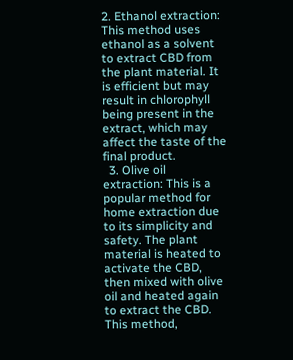2. Ethanol extraction: This method uses ethanol as a solvent to extract CBD from the plant material. It is efficient but may result in chlorophyll being present in the extract, which may affect the taste of the final product.
  3. Olive oil extraction: This is a popular method for home extraction due to its simplicity and safety. The plant material is heated to activate the CBD, then mixed with olive oil and heated again to extract the CBD. This method,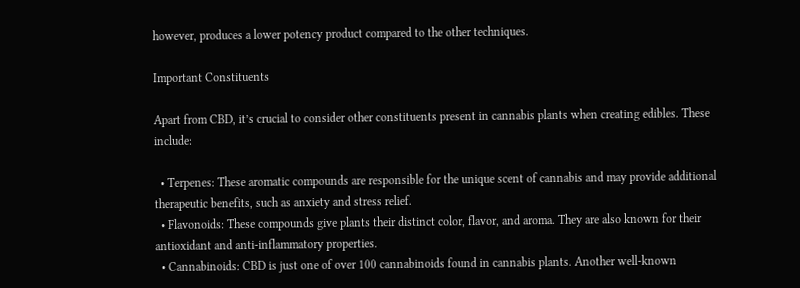however, produces a lower potency product compared to the other techniques.

Important Constituents

Apart from CBD, it’s crucial to consider other constituents present in cannabis plants when creating edibles. These include:

  • Terpenes: These aromatic compounds are responsible for the unique scent of cannabis and may provide additional therapeutic benefits, such as anxiety and stress relief.
  • Flavonoids: These compounds give plants their distinct color, flavor, and aroma. They are also known for their antioxidant and anti-inflammatory properties.
  • Cannabinoids: CBD is just one of over 100 cannabinoids found in cannabis plants. Another well-known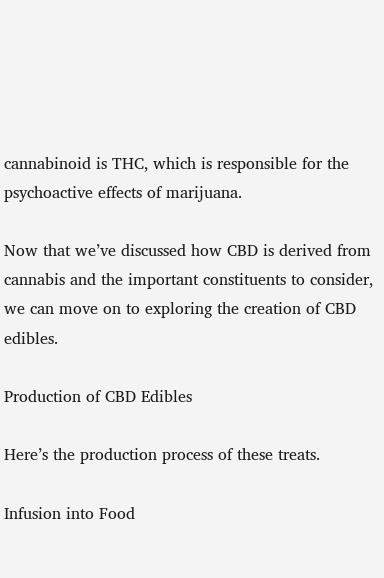cannabinoid is THC, which is responsible for the psychoactive effects of marijuana.

Now that we’ve discussed how CBD is derived from cannabis and the important constituents to consider, we can move on to exploring the creation of CBD edibles.

Production of CBD Edibles

Here’s the production process of these treats.

Infusion into Food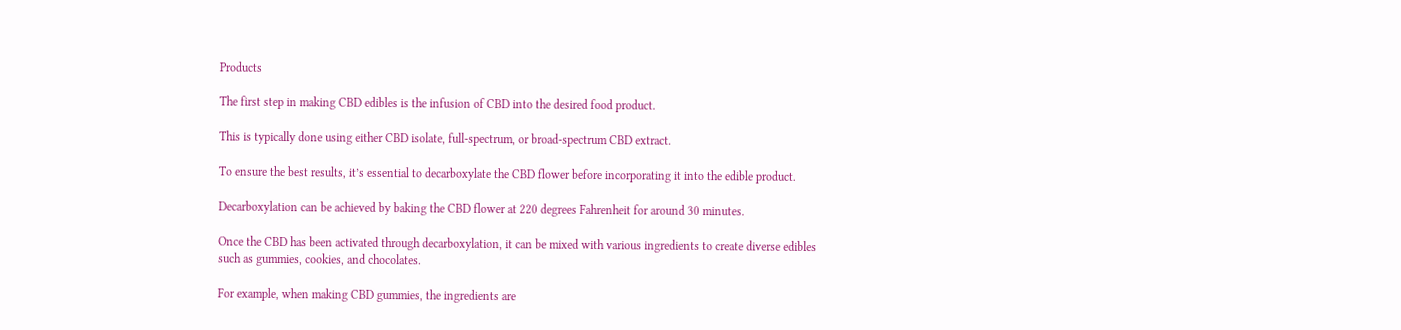Products

The first step in making CBD edibles is the infusion of CBD into the desired food product.

This is typically done using either CBD isolate, full-spectrum, or broad-spectrum CBD extract.

To ensure the best results, it’s essential to decarboxylate the CBD flower before incorporating it into the edible product.

Decarboxylation can be achieved by baking the CBD flower at 220 degrees Fahrenheit for around 30 minutes.

Once the CBD has been activated through decarboxylation, it can be mixed with various ingredients to create diverse edibles such as gummies, cookies, and chocolates.

For example, when making CBD gummies, the ingredients are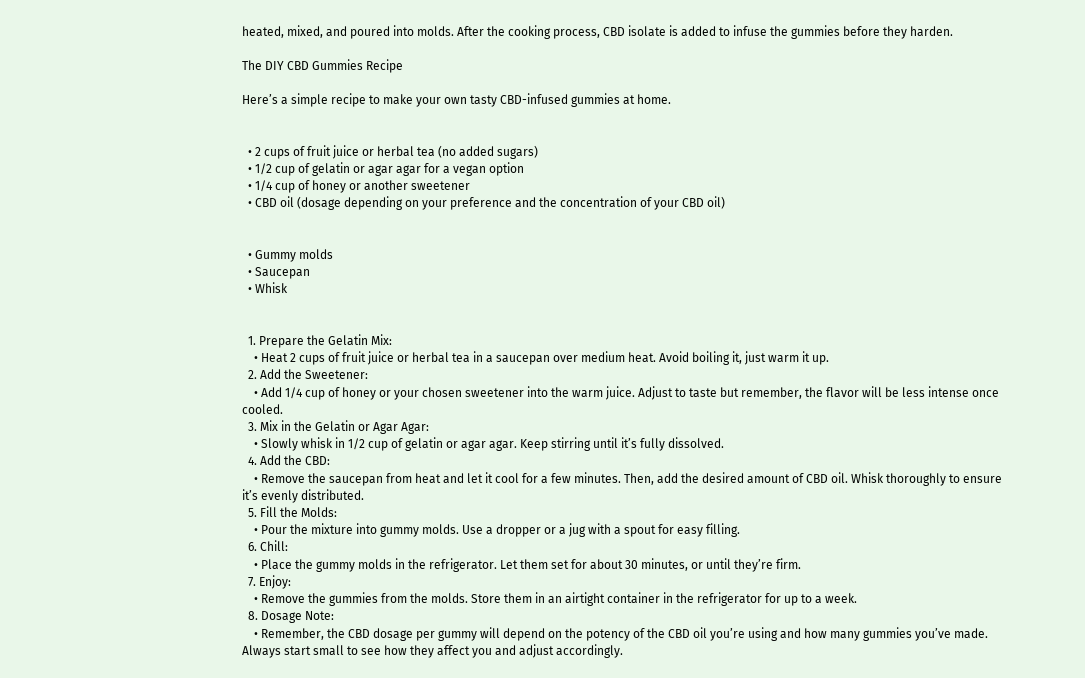heated, mixed, and poured into molds. After the cooking process, CBD isolate is added to infuse the gummies before they harden.

The DIY CBD Gummies Recipe

Here’s a simple recipe to make your own tasty CBD-infused gummies at home.


  • 2 cups of fruit juice or herbal tea (no added sugars)
  • 1/2 cup of gelatin or agar agar for a vegan option
  • 1/4 cup of honey or another sweetener
  • CBD oil (dosage depending on your preference and the concentration of your CBD oil)


  • Gummy molds
  • Saucepan
  • Whisk


  1. Prepare the Gelatin Mix:
    • Heat 2 cups of fruit juice or herbal tea in a saucepan over medium heat. Avoid boiling it, just warm it up.
  2. Add the Sweetener:
    • Add 1/4 cup of honey or your chosen sweetener into the warm juice. Adjust to taste but remember, the flavor will be less intense once cooled.
  3. Mix in the Gelatin or Agar Agar:
    • Slowly whisk in 1/2 cup of gelatin or agar agar. Keep stirring until it’s fully dissolved.
  4. Add the CBD:
    • Remove the saucepan from heat and let it cool for a few minutes. Then, add the desired amount of CBD oil. Whisk thoroughly to ensure it’s evenly distributed.
  5. Fill the Molds:
    • Pour the mixture into gummy molds. Use a dropper or a jug with a spout for easy filling.
  6. Chill:
    • Place the gummy molds in the refrigerator. Let them set for about 30 minutes, or until they’re firm.
  7. Enjoy:
    • Remove the gummies from the molds. Store them in an airtight container in the refrigerator for up to a week.
  8. Dosage Note:
    • Remember, the CBD dosage per gummy will depend on the potency of the CBD oil you’re using and how many gummies you’ve made. Always start small to see how they affect you and adjust accordingly.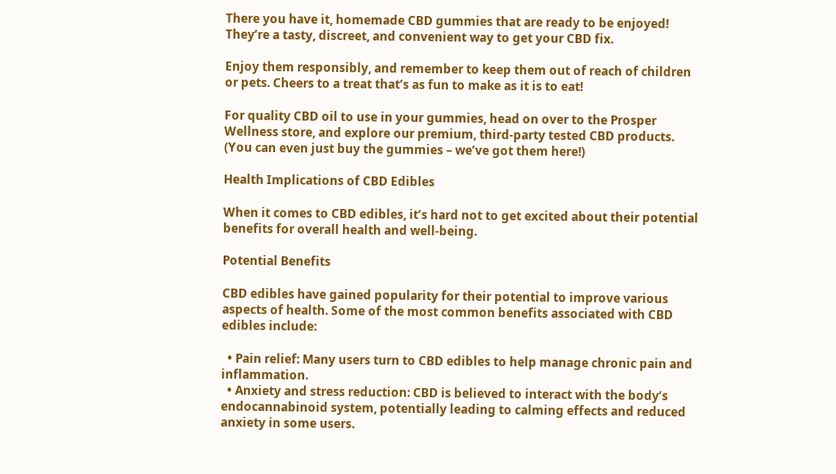There you have it, homemade CBD gummies that are ready to be enjoyed! They’re a tasty, discreet, and convenient way to get your CBD fix.

Enjoy them responsibly, and remember to keep them out of reach of children or pets. Cheers to a treat that’s as fun to make as it is to eat!

For quality CBD oil to use in your gummies, head on over to the Prosper Wellness store, and explore our premium, third-party tested CBD products. (You can even just buy the gummies – we’ve got them here!)

Health Implications of CBD Edibles

When it comes to CBD edibles, it’s hard not to get excited about their potential benefits for overall health and well-being.

Potential Benefits

CBD edibles have gained popularity for their potential to improve various aspects of health. Some of the most common benefits associated with CBD edibles include:

  • Pain relief: Many users turn to CBD edibles to help manage chronic pain and inflammation.
  • Anxiety and stress reduction: CBD is believed to interact with the body’s endocannabinoid system, potentially leading to calming effects and reduced anxiety in some users.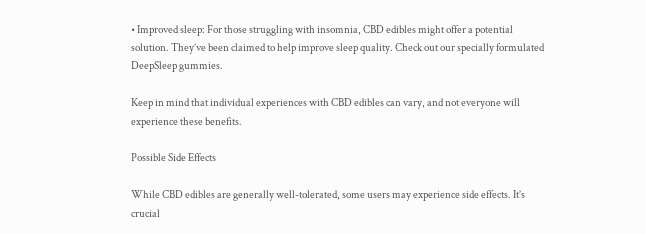• Improved sleep: For those struggling with insomnia, CBD edibles might offer a potential solution. They’ve been claimed to help improve sleep quality. Check out our specially formulated DeepSleep gummies.

Keep in mind that individual experiences with CBD edibles can vary, and not everyone will experience these benefits.

Possible Side Effects

While CBD edibles are generally well-tolerated, some users may experience side effects. It’s crucial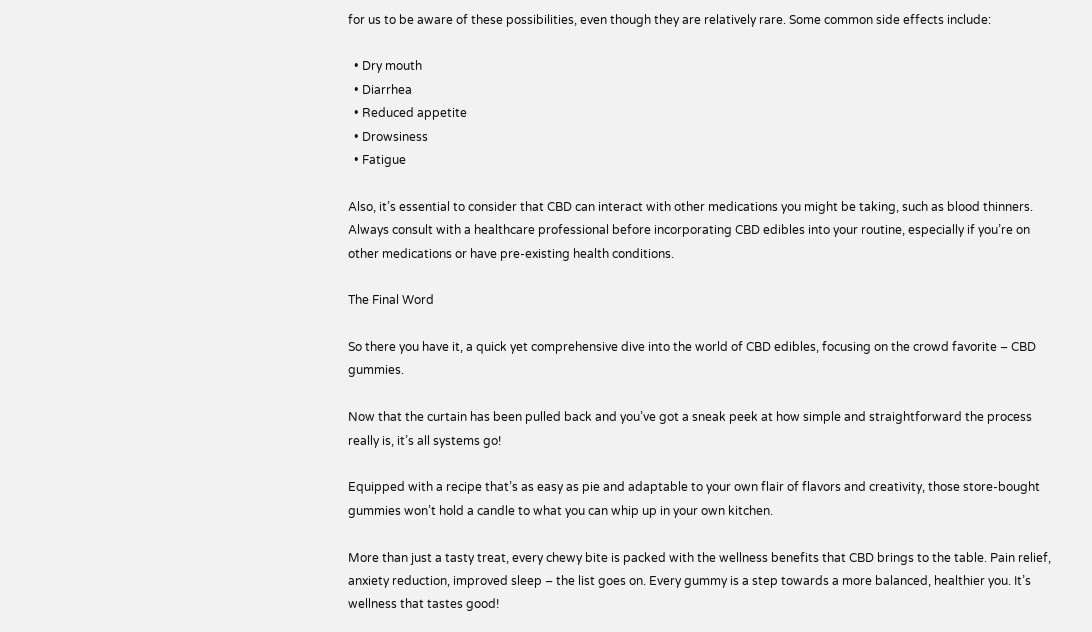for us to be aware of these possibilities, even though they are relatively rare. Some common side effects include:

  • Dry mouth
  • Diarrhea
  • Reduced appetite
  • Drowsiness
  • Fatigue

Also, it’s essential to consider that CBD can interact with other medications you might be taking, such as blood thinners. Always consult with a healthcare professional before incorporating CBD edibles into your routine, especially if you’re on other medications or have pre-existing health conditions.

The Final Word

So there you have it, a quick yet comprehensive dive into the world of CBD edibles, focusing on the crowd favorite – CBD gummies.

Now that the curtain has been pulled back and you’ve got a sneak peek at how simple and straightforward the process really is, it’s all systems go!

Equipped with a recipe that’s as easy as pie and adaptable to your own flair of flavors and creativity, those store-bought gummies won’t hold a candle to what you can whip up in your own kitchen.

More than just a tasty treat, every chewy bite is packed with the wellness benefits that CBD brings to the table. Pain relief, anxiety reduction, improved sleep – the list goes on. Every gummy is a step towards a more balanced, healthier you. It’s wellness that tastes good!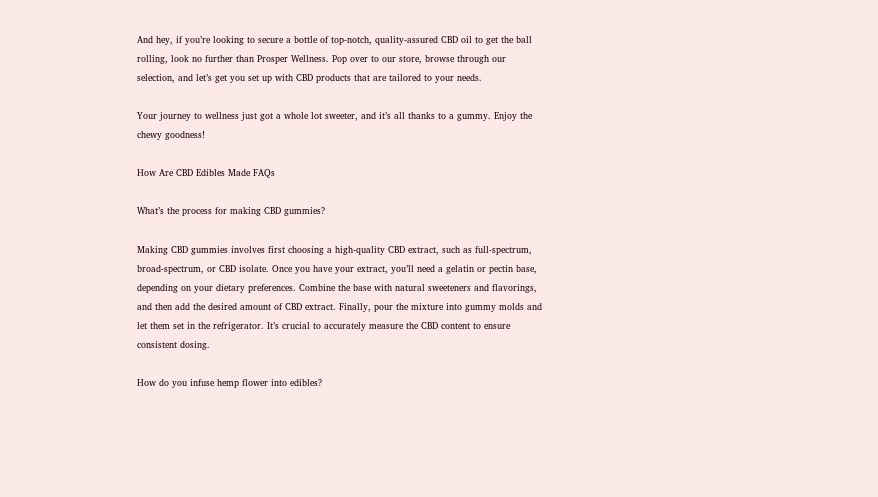And hey, if you’re looking to secure a bottle of top-notch, quality-assured CBD oil to get the ball rolling, look no further than Prosper Wellness. Pop over to our store, browse through our selection, and let’s get you set up with CBD products that are tailored to your needs.

Your journey to wellness just got a whole lot sweeter, and it’s all thanks to a gummy. Enjoy the chewy goodness!

How Are CBD Edibles Made FAQs

What’s the process for making CBD gummies?

Making CBD gummies involves first choosing a high-quality CBD extract, such as full-spectrum, broad-spectrum, or CBD isolate. Once you have your extract, you’ll need a gelatin or pectin base, depending on your dietary preferences. Combine the base with natural sweeteners and flavorings, and then add the desired amount of CBD extract. Finally, pour the mixture into gummy molds and let them set in the refrigerator. It’s crucial to accurately measure the CBD content to ensure consistent dosing.

How do you infuse hemp flower into edibles?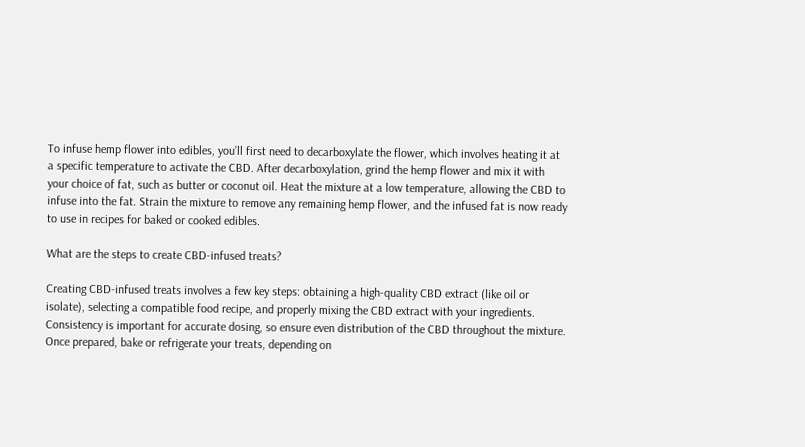To infuse hemp flower into edibles, you’ll first need to decarboxylate the flower, which involves heating it at a specific temperature to activate the CBD. After decarboxylation, grind the hemp flower and mix it with your choice of fat, such as butter or coconut oil. Heat the mixture at a low temperature, allowing the CBD to infuse into the fat. Strain the mixture to remove any remaining hemp flower, and the infused fat is now ready to use in recipes for baked or cooked edibles.

What are the steps to create CBD-infused treats?

Creating CBD-infused treats involves a few key steps: obtaining a high-quality CBD extract (like oil or isolate), selecting a compatible food recipe, and properly mixing the CBD extract with your ingredients. Consistency is important for accurate dosing, so ensure even distribution of the CBD throughout the mixture. Once prepared, bake or refrigerate your treats, depending on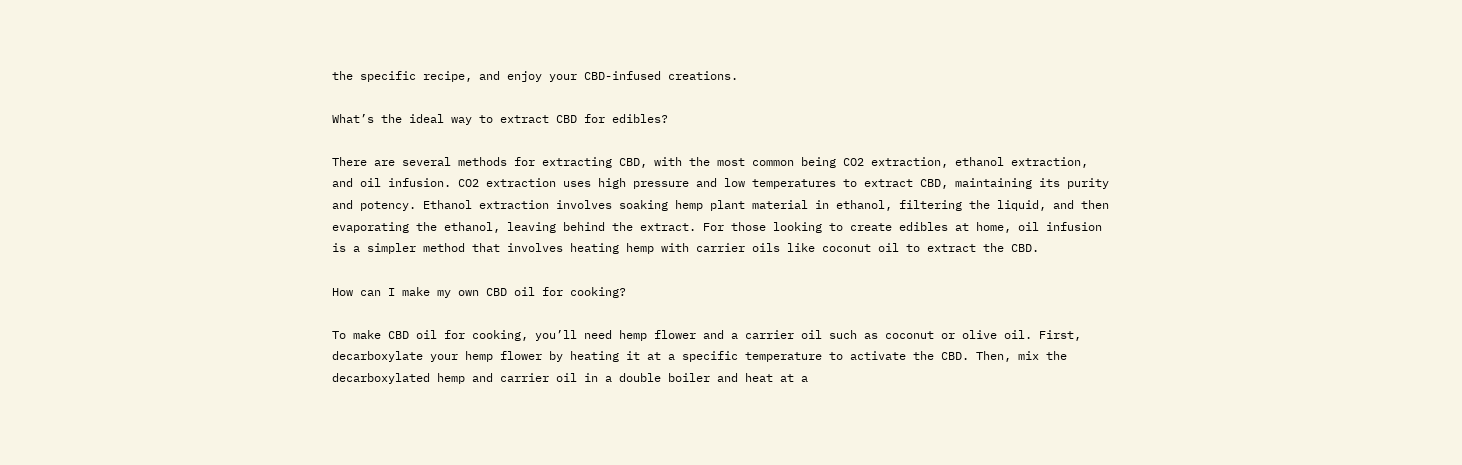the specific recipe, and enjoy your CBD-infused creations.

What’s the ideal way to extract CBD for edibles?

There are several methods for extracting CBD, with the most common being CO2 extraction, ethanol extraction, and oil infusion. CO2 extraction uses high pressure and low temperatures to extract CBD, maintaining its purity and potency. Ethanol extraction involves soaking hemp plant material in ethanol, filtering the liquid, and then evaporating the ethanol, leaving behind the extract. For those looking to create edibles at home, oil infusion is a simpler method that involves heating hemp with carrier oils like coconut oil to extract the CBD.

How can I make my own CBD oil for cooking?

To make CBD oil for cooking, you’ll need hemp flower and a carrier oil such as coconut or olive oil. First, decarboxylate your hemp flower by heating it at a specific temperature to activate the CBD. Then, mix the decarboxylated hemp and carrier oil in a double boiler and heat at a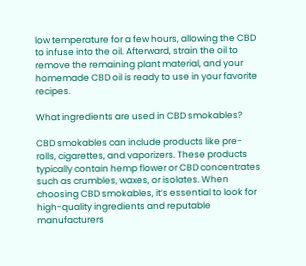low temperature for a few hours, allowing the CBD to infuse into the oil. Afterward, strain the oil to remove the remaining plant material, and your homemade CBD oil is ready to use in your favorite recipes.

What ingredients are used in CBD smokables?

CBD smokables can include products like pre-rolls, cigarettes, and vaporizers. These products typically contain hemp flower or CBD concentrates such as crumbles, waxes, or isolates. When choosing CBD smokables, it’s essential to look for high-quality ingredients and reputable manufacturers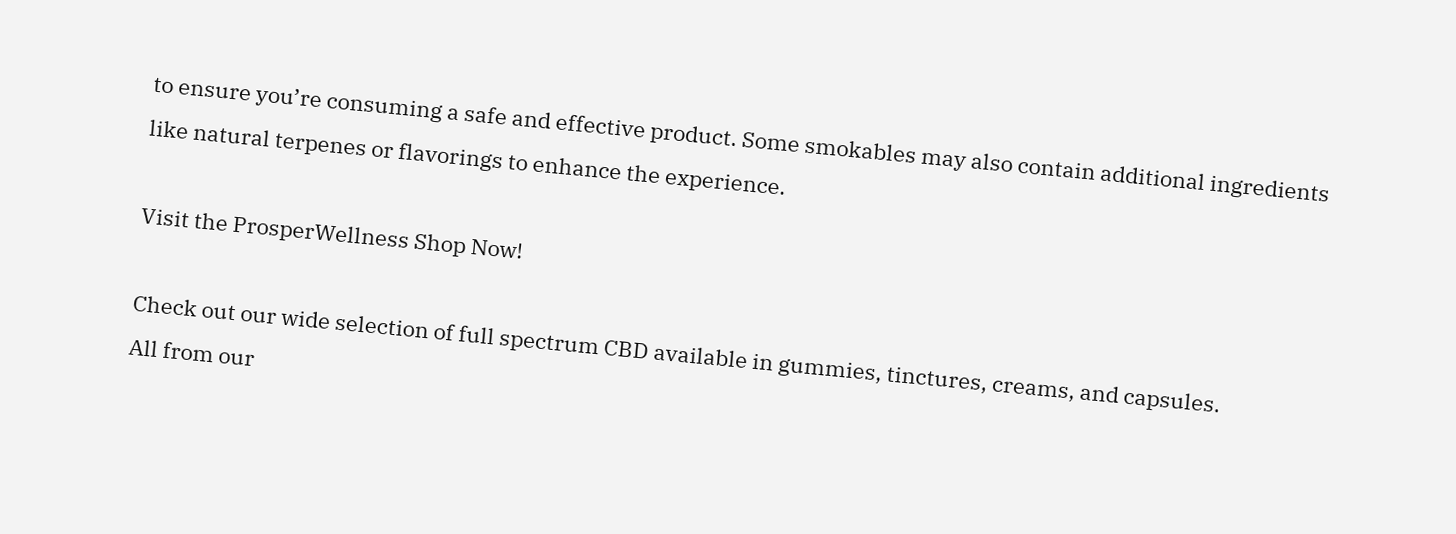to ensure you’re consuming a safe and effective product. Some smokables may also contain additional ingredients like natural terpenes or flavorings to enhance the experience.

Visit the ProsperWellness Shop Now!

Check out our wide selection of full spectrum CBD available in gummies, tinctures, creams, and capsules.
All from our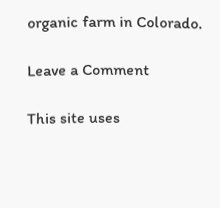organic farm in Colorado.

Leave a Comment

This site uses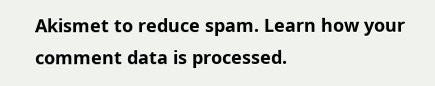Akismet to reduce spam. Learn how your comment data is processed.